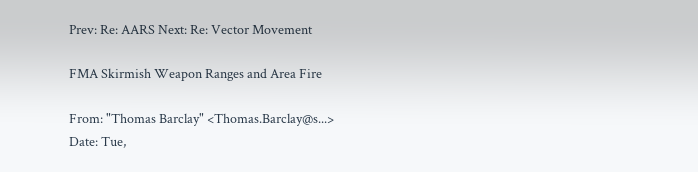Prev: Re: AARS Next: Re: Vector Movement

FMA Skirmish Weapon Ranges and Area Fire

From: "Thomas Barclay" <Thomas.Barclay@s...>
Date: Tue,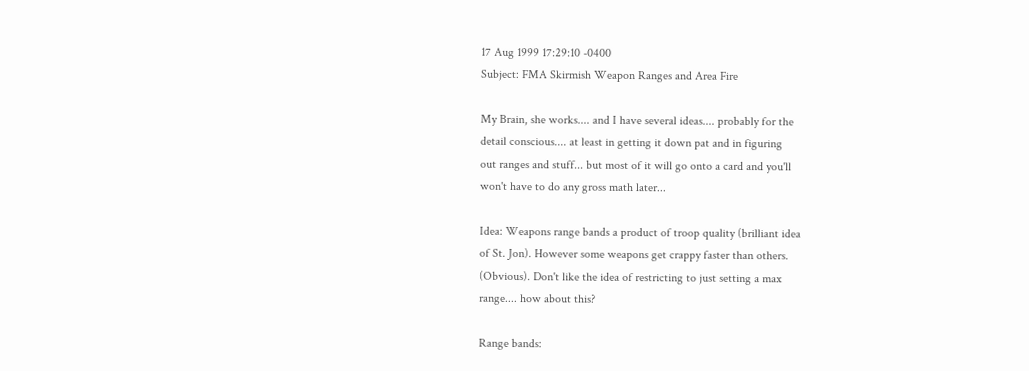17 Aug 1999 17:29:10 -0400
Subject: FMA Skirmish Weapon Ranges and Area Fire

My Brain, she works.... and I have several ideas.... probably for the
detail conscious.... at least in getting it down pat and in figuring
out ranges and stuff... but most of it will go onto a card and you'll
won't have to do any gross math later...

Idea: Weapons range bands a product of troop quality (brilliant idea
of St. Jon). However some weapons get crappy faster than others.
(Obvious). Don't like the idea of restricting to just setting a max
range.... how about this?

Range bands: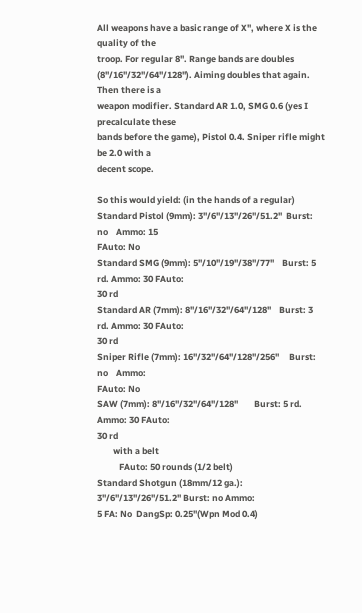All weapons have a basic range of X", where X is the quality of the
troop. For regular 8". Range bands are doubles
(8"/16"/32"/64"/128"). Aiming doubles that again. Then there is a
weapon modifier. Standard AR 1.0, SMG 0.6 (yes I precalculate these
bands before the game), Pistol 0.4. Sniper rifle might be 2.0 with a
decent scope.

So this would yield: (in the hands of a regular)
Standard Pistol (9mm): 3"/6"/13"/26"/51.2"  Burst: no    Ammo: 15
FAuto: No
Standard SMG (9mm): 5"/10"/19"/38"/77"    Burst: 5 rd. Ammo: 30 FAuto:
30 rd
Standard AR (7mm): 8"/16"/32"/64"/128"    Burst: 3 rd. Ammo: 30 FAuto:
30 rd
Sniper Rifle (7mm): 16"/32"/64"/128"/256"     Burst: no    Ammo:
FAuto: No
SAW (7mm): 8"/16"/32"/64"/128"        Burst: 5 rd. Ammo: 30 FAuto:
30 rd
        with a belt
           FAuto: 50 rounds (1/2 belt)
Standard Shotgun (18mm/12 ga.): 3"/6"/13"/26"/51.2" Burst: no Ammo:
5 FA: No  DangSp: 0.25"(Wpn Mod 0.4)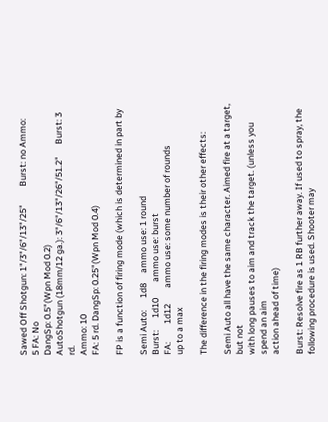Sawed Off Shotgun: 1"/3"/6"/13"/25"         Burst: no Ammo:
5 FA: No
DangSp: 0.5"(Wpn Mod 0.2)
AutoShotgun (18mm/12 ga.): 3"/6"/13"/26"/51.2"      Burst: 3 rd.
Ammo: 10
FA: 5 rd. DangSp: 0.25"(Wpn Mod 0.4)

FP is a function of firing mode (which is determined in part by

Semi Auto:      1d8     ammo use: 1 round
Burst:      1d10        ammo use: burst
FA:         1d12        ammo use: some number of rounds
up to a max

The difference in the firing modes is their other effects:

Semi Auto all have the same character. Aimed fire at a target, but not
with long pauses to aim and track the target. (unless you spend an aim
action ahead of time)

Burst: Resolve fire as 1 RB further away. If used to spray, the
following procedure is used. Shooter may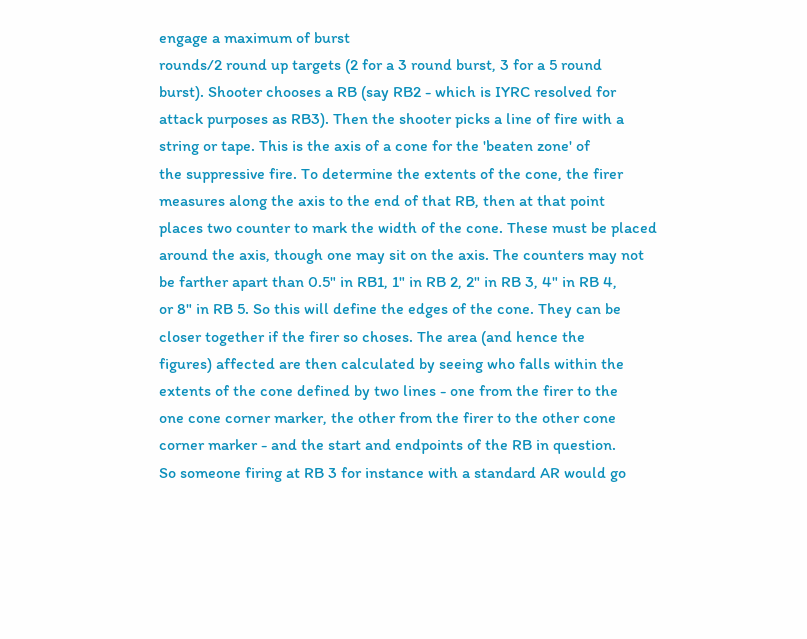engage a maximum of burst
rounds/2 round up targets (2 for a 3 round burst, 3 for a 5 round
burst). Shooter chooses a RB (say RB2 - which is IYRC resolved for
attack purposes as RB3). Then the shooter picks a line of fire with a
string or tape. This is the axis of a cone for the 'beaten zone' of
the suppressive fire. To determine the extents of the cone, the firer
measures along the axis to the end of that RB, then at that point
places two counter to mark the width of the cone. These must be placed
around the axis, though one may sit on the axis. The counters may not
be farther apart than 0.5" in RB1, 1" in RB 2, 2" in RB 3, 4" in RB 4,
or 8" in RB 5. So this will define the edges of the cone. They can be
closer together if the firer so choses. The area (and hence the
figures) affected are then calculated by seeing who falls within the
extents of the cone defined by two lines - one from the firer to the
one cone corner marker, the other from the firer to the other cone
corner marker - and the start and endpoints of the RB in question.
So someone firing at RB 3 for instance with a standard AR would go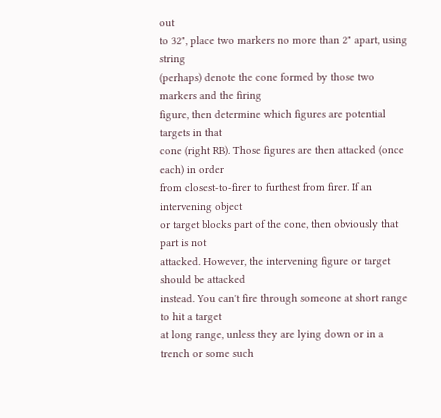out
to 32", place two markers no more than 2" apart, using string
(perhaps) denote the cone formed by those two markers and the firing
figure, then determine which figures are potential targets in that
cone (right RB). Those figures are then attacked (once each) in order
from closest-to-firer to furthest from firer. If an intervening object
or target blocks part of the cone, then obviously that part is not
attacked. However, the intervening figure or target should be attacked
instead. You can't fire through someone at short range to hit a target
at long range, unless they are lying down or in a trench or some such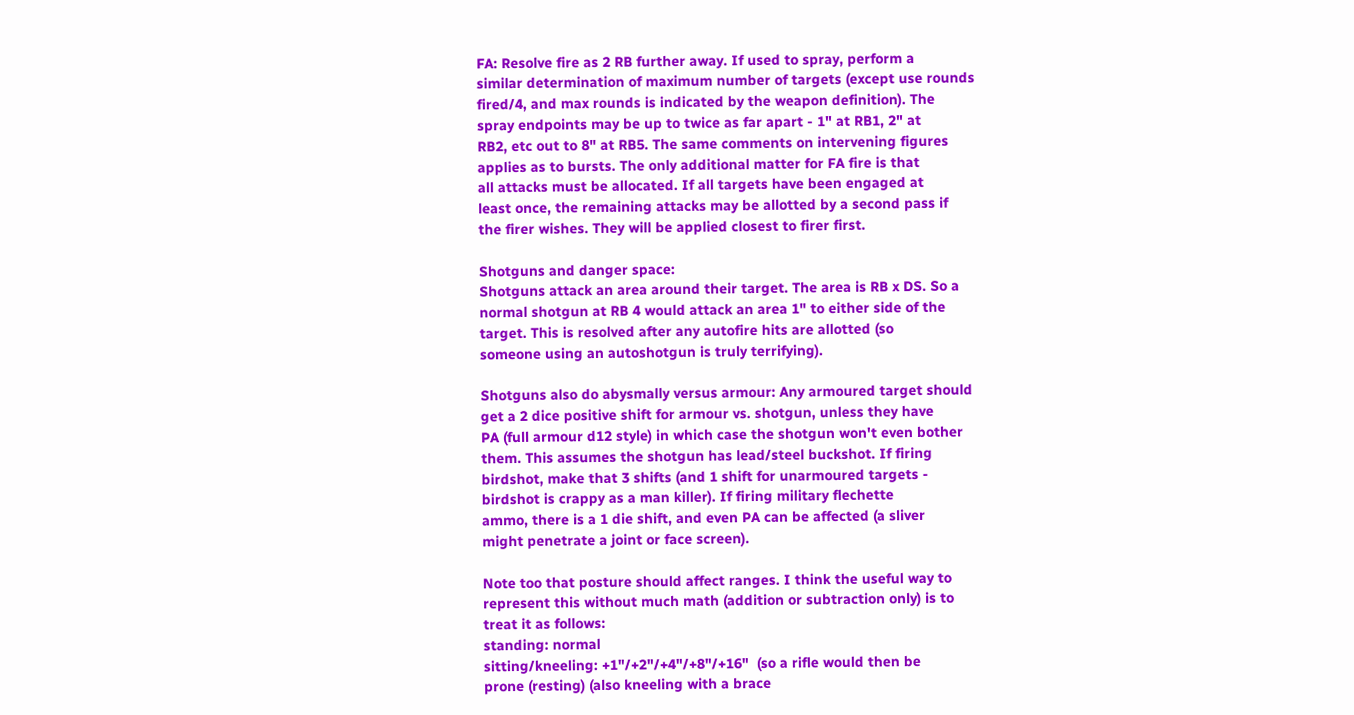FA: Resolve fire as 2 RB further away. If used to spray, perform a
similar determination of maximum number of targets (except use rounds
fired/4, and max rounds is indicated by the weapon definition). The
spray endpoints may be up to twice as far apart - 1" at RB1, 2" at
RB2, etc out to 8" at RB5. The same comments on intervening figures
applies as to bursts. The only additional matter for FA fire is that
all attacks must be allocated. If all targets have been engaged at
least once, the remaining attacks may be allotted by a second pass if
the firer wishes. They will be applied closest to firer first.

Shotguns and danger space:
Shotguns attack an area around their target. The area is RB x DS. So a
normal shotgun at RB 4 would attack an area 1" to either side of the
target. This is resolved after any autofire hits are allotted (so
someone using an autoshotgun is truly terrifying).

Shotguns also do abysmally versus armour: Any armoured target should
get a 2 dice positive shift for armour vs. shotgun, unless they have
PA (full armour d12 style) in which case the shotgun won't even bother
them. This assumes the shotgun has lead/steel buckshot. If firing
birdshot, make that 3 shifts (and 1 shift for unarmoured targets -
birdshot is crappy as a man killer). If firing military flechette
ammo, there is a 1 die shift, and even PA can be affected (a sliver
might penetrate a joint or face screen).

Note too that posture should affect ranges. I think the useful way to
represent this without much math (addition or subtraction only) is to
treat it as follows:
standing: normal
sitting/kneeling: +1"/+2"/+4"/+8"/+16"  (so a rifle would then be
prone (resting) (also kneeling with a brace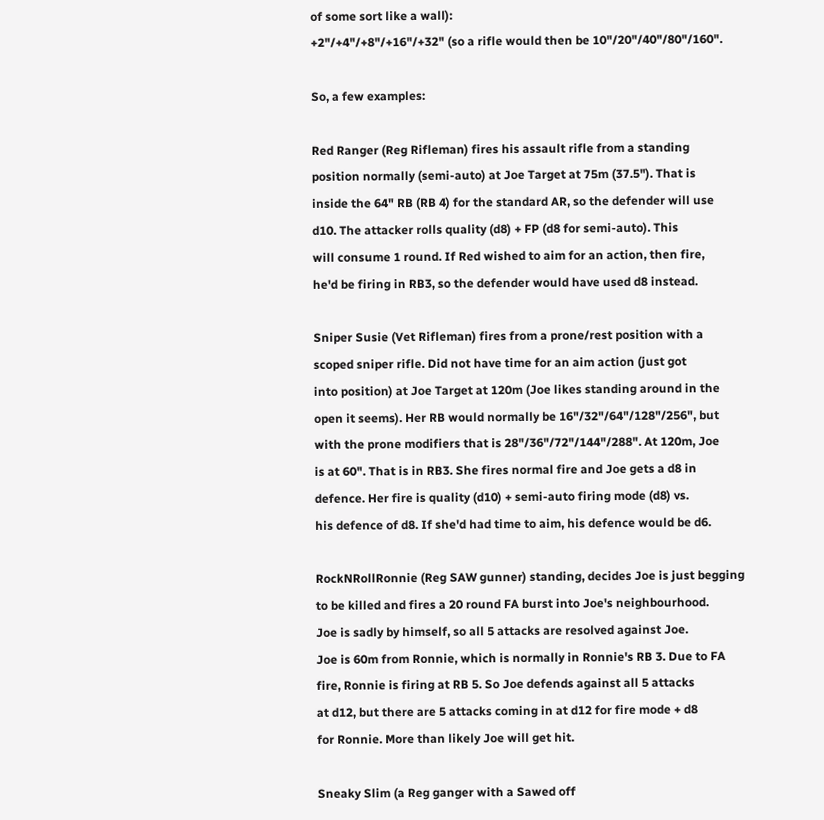of some sort like a wall):
+2"/+4"/+8"/+16"/+32" (so a rifle would then be 10"/20"/40"/80"/160".

So, a few examples:

Red Ranger (Reg Rifleman) fires his assault rifle from a standing
position normally (semi-auto) at Joe Target at 75m (37.5"). That is
inside the 64" RB (RB 4) for the standard AR, so the defender will use
d10. The attacker rolls quality (d8) + FP (d8 for semi-auto). This
will consume 1 round. If Red wished to aim for an action, then fire,
he'd be firing in RB3, so the defender would have used d8 instead.

Sniper Susie (Vet Rifleman) fires from a prone/rest position with a
scoped sniper rifle. Did not have time for an aim action (just got
into position) at Joe Target at 120m (Joe likes standing around in the
open it seems). Her RB would normally be 16"/32"/64"/128"/256", but
with the prone modifiers that is 28"/36"/72"/144"/288". At 120m, Joe
is at 60". That is in RB3. She fires normal fire and Joe gets a d8 in
defence. Her fire is quality (d10) + semi-auto firing mode (d8) vs.
his defence of d8. If she'd had time to aim, his defence would be d6.

RockNRollRonnie (Reg SAW gunner) standing, decides Joe is just begging
to be killed and fires a 20 round FA burst into Joe's neighbourhood.
Joe is sadly by himself, so all 5 attacks are resolved against Joe.
Joe is 60m from Ronnie, which is normally in Ronnie's RB 3. Due to FA
fire, Ronnie is firing at RB 5. So Joe defends against all 5 attacks
at d12, but there are 5 attacks coming in at d12 for fire mode + d8
for Ronnie. More than likely Joe will get hit.

Sneaky Slim (a Reg ganger with a Sawed off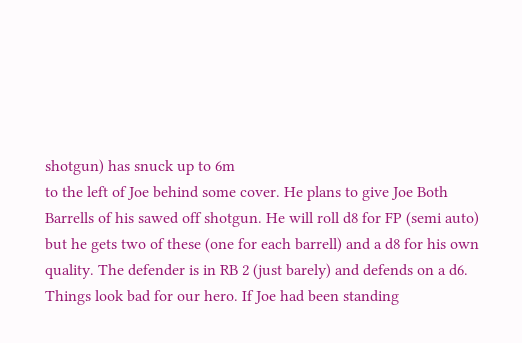shotgun) has snuck up to 6m
to the left of Joe behind some cover. He plans to give Joe Both
Barrells of his sawed off shotgun. He will roll d8 for FP (semi auto)
but he gets two of these (one for each barrell) and a d8 for his own
quality. The defender is in RB 2 (just barely) and defends on a d6.
Things look bad for our hero. If Joe had been standing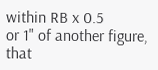within RB x 0.5
or 1" of another figure, that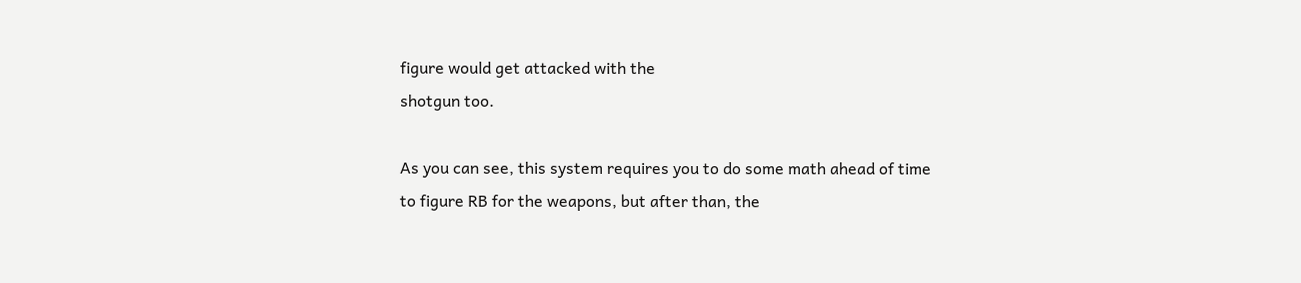figure would get attacked with the
shotgun too.

As you can see, this system requires you to do some math ahead of time
to figure RB for the weapons, but after than, the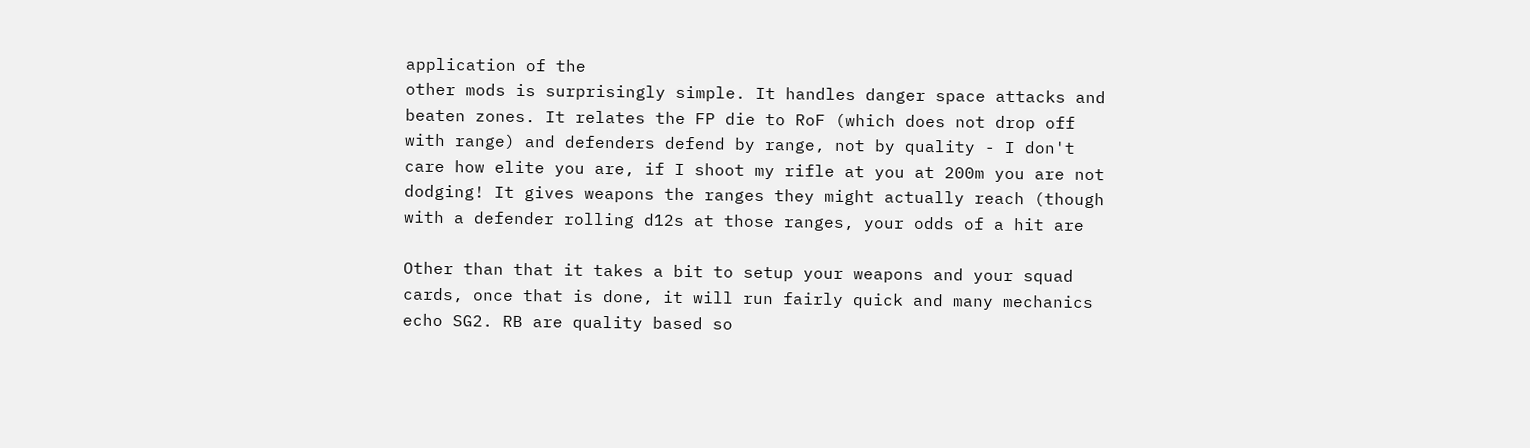application of the
other mods is surprisingly simple. It handles danger space attacks and
beaten zones. It relates the FP die to RoF (which does not drop off
with range) and defenders defend by range, not by quality - I don't
care how elite you are, if I shoot my rifle at you at 200m you are not
dodging! It gives weapons the ranges they might actually reach (though
with a defender rolling d12s at those ranges, your odds of a hit are

Other than that it takes a bit to setup your weapons and your squad
cards, once that is done, it will run fairly quick and many mechanics
echo SG2. RB are quality based so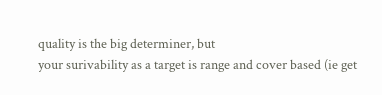quality is the big determiner, but
your surivability as a target is range and cover based (ie get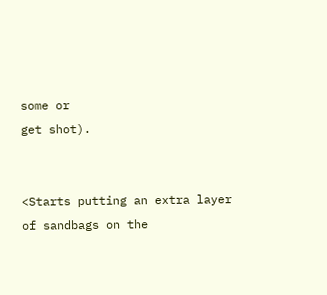some or
get shot).


<Starts putting an extra layer of sandbags on the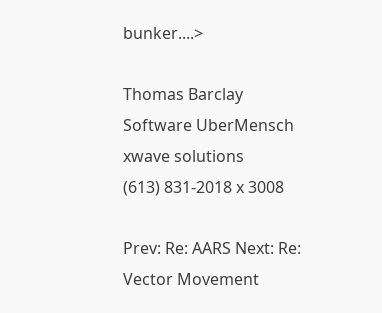bunker....>

Thomas Barclay
Software UberMensch
xwave solutions
(613) 831-2018 x 3008

Prev: Re: AARS Next: Re: Vector Movement